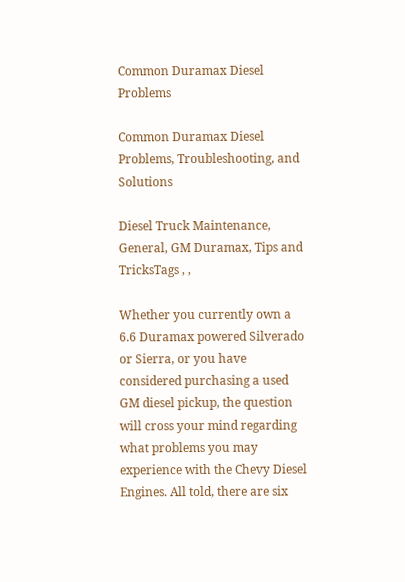Common Duramax Diesel Problems

Common Duramax Diesel Problems, Troubleshooting, and Solutions

Diesel Truck Maintenance, General, GM Duramax, Tips and TricksTags , ,

Whether you currently own a 6.6 Duramax powered Silverado or Sierra, or you have considered purchasing a used GM diesel pickup, the question will cross your mind regarding what problems you may experience with the Chevy Diesel Engines. All told, there are six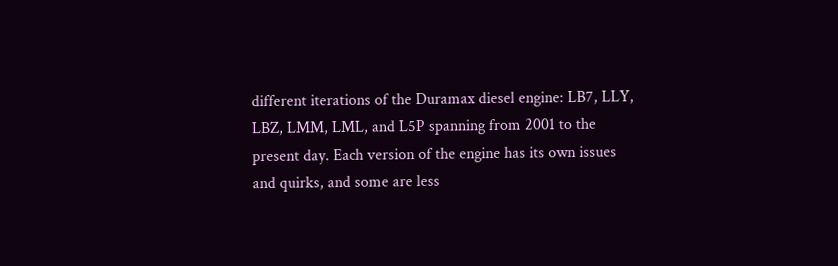different iterations of the Duramax diesel engine: LB7, LLY, LBZ, LMM, LML, and L5P spanning from 2001 to the present day. Each version of the engine has its own issues and quirks, and some are less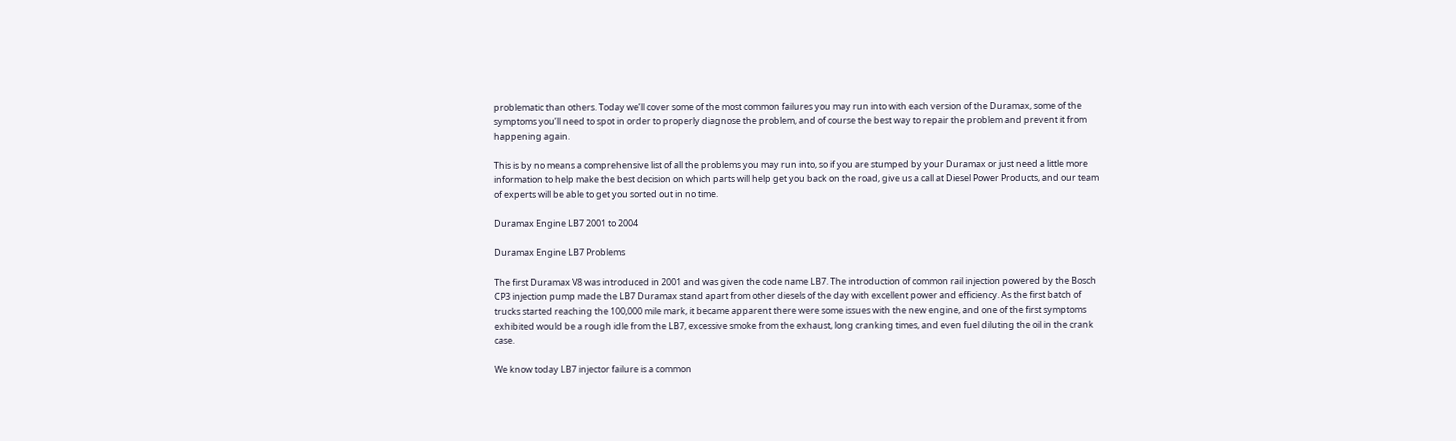problematic than others. Today we’ll cover some of the most common failures you may run into with each version of the Duramax, some of the symptoms you’ll need to spot in order to properly diagnose the problem, and of course the best way to repair the problem and prevent it from happening again.

This is by no means a comprehensive list of all the problems you may run into, so if you are stumped by your Duramax or just need a little more information to help make the best decision on which parts will help get you back on the road, give us a call at Diesel Power Products, and our team of experts will be able to get you sorted out in no time.

Duramax Engine LB7 2001 to 2004

Duramax Engine LB7 Problems

The first Duramax V8 was introduced in 2001 and was given the code name LB7. The introduction of common rail injection powered by the Bosch CP3 injection pump made the LB7 Duramax stand apart from other diesels of the day with excellent power and efficiency. As the first batch of trucks started reaching the 100,000 mile mark, it became apparent there were some issues with the new engine, and one of the first symptoms exhibited would be a rough idle from the LB7, excessive smoke from the exhaust, long cranking times, and even fuel diluting the oil in the crank case.

We know today LB7 injector failure is a common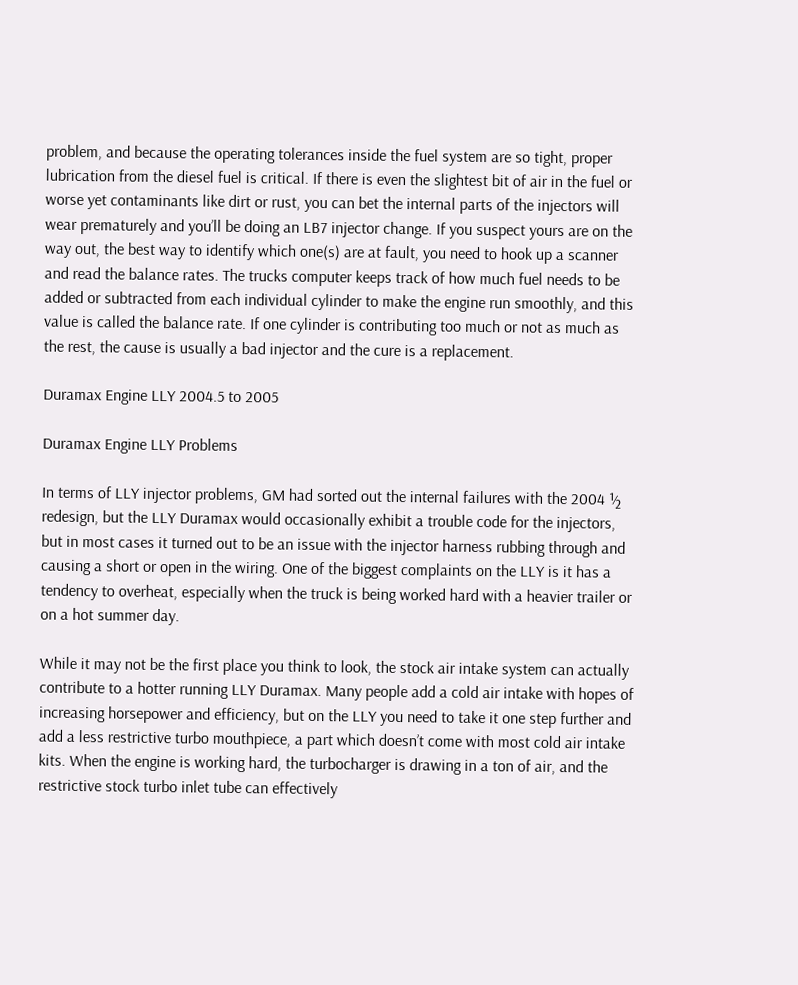problem, and because the operating tolerances inside the fuel system are so tight, proper lubrication from the diesel fuel is critical. If there is even the slightest bit of air in the fuel or worse yet contaminants like dirt or rust, you can bet the internal parts of the injectors will wear prematurely and you’ll be doing an LB7 injector change. If you suspect yours are on the way out, the best way to identify which one(s) are at fault, you need to hook up a scanner and read the balance rates. The trucks computer keeps track of how much fuel needs to be added or subtracted from each individual cylinder to make the engine run smoothly, and this value is called the balance rate. If one cylinder is contributing too much or not as much as the rest, the cause is usually a bad injector and the cure is a replacement.

Duramax Engine LLY 2004.5 to 2005

Duramax Engine LLY Problems

In terms of LLY injector problems, GM had sorted out the internal failures with the 2004 ½ redesign, but the LLY Duramax would occasionally exhibit a trouble code for the injectors, but in most cases it turned out to be an issue with the injector harness rubbing through and causing a short or open in the wiring. One of the biggest complaints on the LLY is it has a tendency to overheat, especially when the truck is being worked hard with a heavier trailer or on a hot summer day.

While it may not be the first place you think to look, the stock air intake system can actually contribute to a hotter running LLY Duramax. Many people add a cold air intake with hopes of increasing horsepower and efficiency, but on the LLY you need to take it one step further and add a less restrictive turbo mouthpiece, a part which doesn’t come with most cold air intake kits. When the engine is working hard, the turbocharger is drawing in a ton of air, and the restrictive stock turbo inlet tube can effectively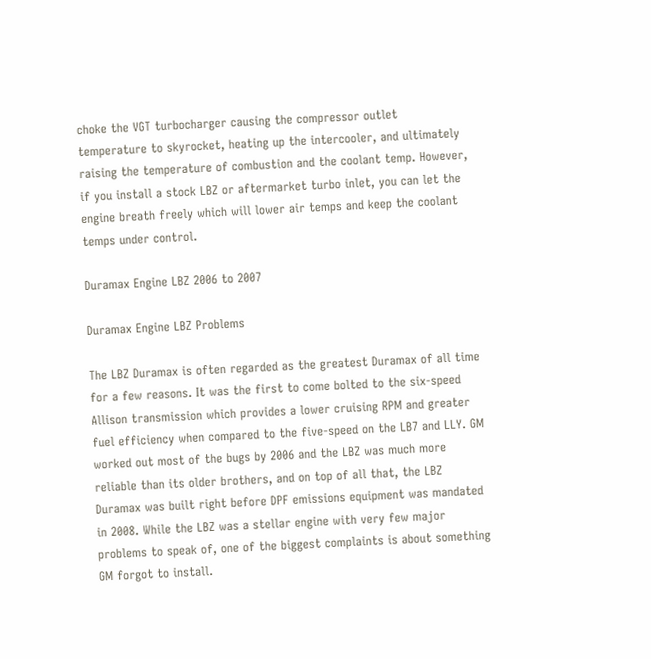choke the VGT turbocharger causing the compressor outlet temperature to skyrocket, heating up the intercooler, and ultimately raising the temperature of combustion and the coolant temp. However, if you install a stock LBZ or aftermarket turbo inlet, you can let the engine breath freely which will lower air temps and keep the coolant temps under control.

Duramax Engine LBZ 2006 to 2007

Duramax Engine LBZ Problems

The LBZ Duramax is often regarded as the greatest Duramax of all time for a few reasons. It was the first to come bolted to the six-speed Allison transmission which provides a lower cruising RPM and greater fuel efficiency when compared to the five-speed on the LB7 and LLY. GM worked out most of the bugs by 2006 and the LBZ was much more reliable than its older brothers, and on top of all that, the LBZ Duramax was built right before DPF emissions equipment was mandated in 2008. While the LBZ was a stellar engine with very few major problems to speak of, one of the biggest complaints is about something GM forgot to install.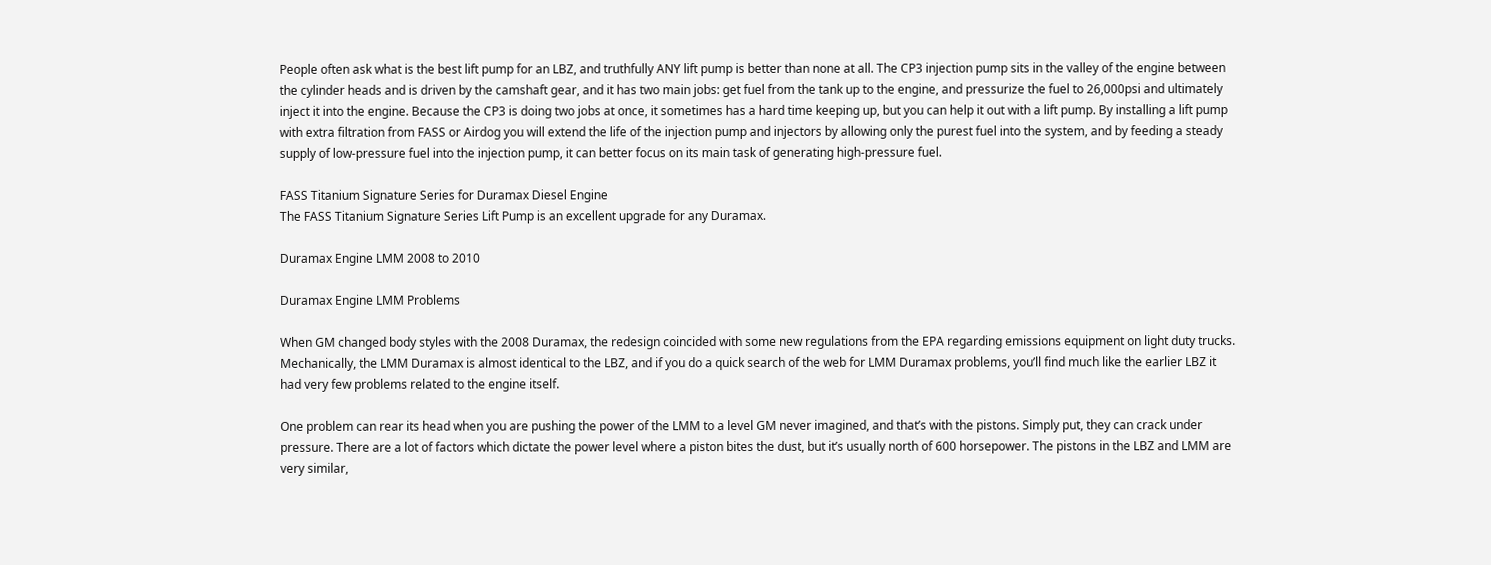People often ask what is the best lift pump for an LBZ, and truthfully ANY lift pump is better than none at all. The CP3 injection pump sits in the valley of the engine between the cylinder heads and is driven by the camshaft gear, and it has two main jobs: get fuel from the tank up to the engine, and pressurize the fuel to 26,000psi and ultimately inject it into the engine. Because the CP3 is doing two jobs at once, it sometimes has a hard time keeping up, but you can help it out with a lift pump. By installing a lift pump with extra filtration from FASS or Airdog you will extend the life of the injection pump and injectors by allowing only the purest fuel into the system, and by feeding a steady supply of low-pressure fuel into the injection pump, it can better focus on its main task of generating high-pressure fuel.

FASS Titanium Signature Series for Duramax Diesel Engine
The FASS Titanium Signature Series Lift Pump is an excellent upgrade for any Duramax.

Duramax Engine LMM 2008 to 2010

Duramax Engine LMM Problems

When GM changed body styles with the 2008 Duramax, the redesign coincided with some new regulations from the EPA regarding emissions equipment on light duty trucks. Mechanically, the LMM Duramax is almost identical to the LBZ, and if you do a quick search of the web for LMM Duramax problems, you’ll find much like the earlier LBZ it had very few problems related to the engine itself.

One problem can rear its head when you are pushing the power of the LMM to a level GM never imagined, and that’s with the pistons. Simply put, they can crack under pressure. There are a lot of factors which dictate the power level where a piston bites the dust, but it’s usually north of 600 horsepower. The pistons in the LBZ and LMM are very similar,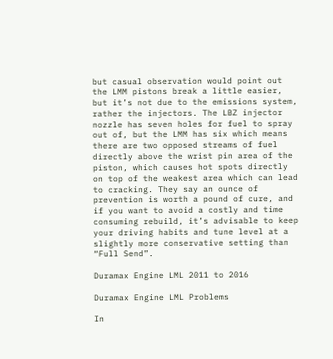but casual observation would point out the LMM pistons break a little easier, but it’s not due to the emissions system, rather the injectors. The LBZ injector nozzle has seven holes for fuel to spray out of, but the LMM has six which means there are two opposed streams of fuel directly above the wrist pin area of the piston, which causes hot spots directly on top of the weakest area which can lead to cracking. They say an ounce of prevention is worth a pound of cure, and if you want to avoid a costly and time consuming rebuild, it’s advisable to keep your driving habits and tune level at a slightly more conservative setting than “Full Send”.

Duramax Engine LML 2011 to 2016

Duramax Engine LML Problems

In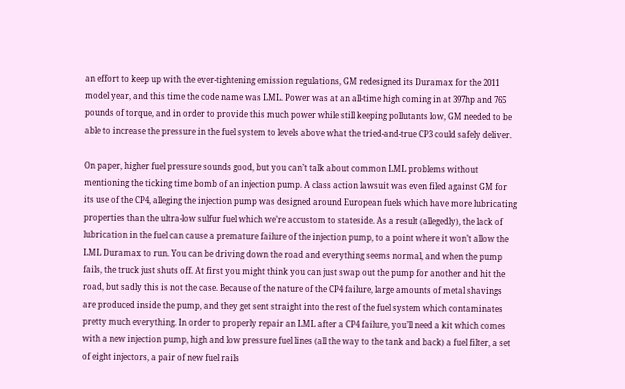an effort to keep up with the ever-tightening emission regulations, GM redesigned its Duramax for the 2011 model year, and this time the code name was LML. Power was at an all-time high coming in at 397hp and 765 pounds of torque, and in order to provide this much power while still keeping pollutants low, GM needed to be able to increase the pressure in the fuel system to levels above what the tried-and-true CP3 could safely deliver.

On paper, higher fuel pressure sounds good, but you can’t talk about common LML problems without mentioning the ticking time bomb of an injection pump. A class action lawsuit was even filed against GM for its use of the CP4, alleging the injection pump was designed around European fuels which have more lubricating properties than the ultra-low sulfur fuel which we’re accustom to stateside. As a result (allegedly), the lack of lubrication in the fuel can cause a premature failure of the injection pump, to a point where it won’t allow the LML Duramax to run. You can be driving down the road and everything seems normal, and when the pump fails, the truck just shuts off. At first you might think you can just swap out the pump for another and hit the road, but sadly this is not the case. Because of the nature of the CP4 failure, large amounts of metal shavings are produced inside the pump, and they get sent straight into the rest of the fuel system which contaminates pretty much everything. In order to properly repair an LML after a CP4 failure, you’ll need a kit which comes with a new injection pump, high and low pressure fuel lines (all the way to the tank and back) a fuel filter, a set of eight injectors, a pair of new fuel rails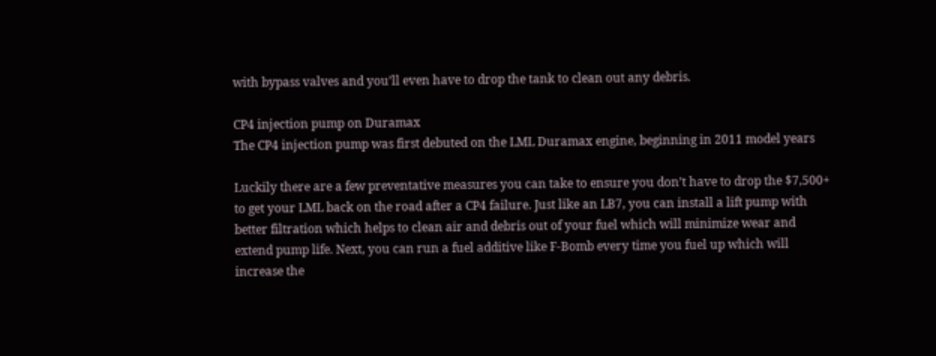with bypass valves and you’ll even have to drop the tank to clean out any debris.

CP4 injection pump on Duramax
The CP4 injection pump was first debuted on the LML Duramax engine, beginning in 2011 model years

Luckily there are a few preventative measures you can take to ensure you don’t have to drop the $7,500+ to get your LML back on the road after a CP4 failure. Just like an LB7, you can install a lift pump with better filtration which helps to clean air and debris out of your fuel which will minimize wear and extend pump life. Next, you can run a fuel additive like F-Bomb every time you fuel up which will increase the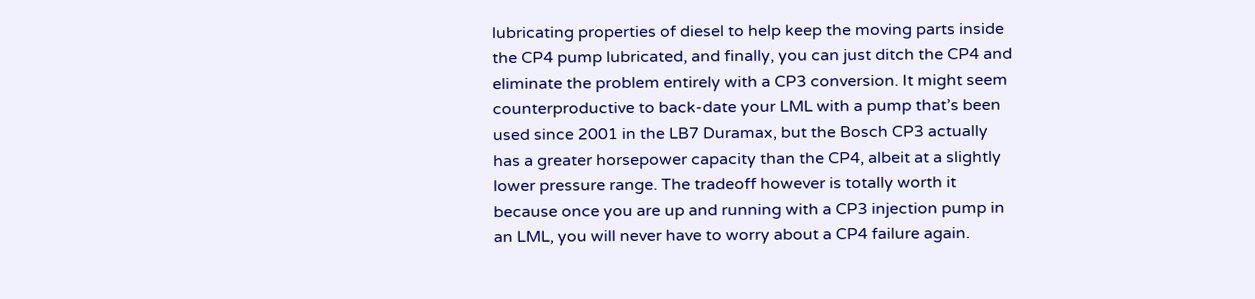lubricating properties of diesel to help keep the moving parts inside the CP4 pump lubricated, and finally, you can just ditch the CP4 and eliminate the problem entirely with a CP3 conversion. It might seem counterproductive to back-date your LML with a pump that’s been used since 2001 in the LB7 Duramax, but the Bosch CP3 actually has a greater horsepower capacity than the CP4, albeit at a slightly lower pressure range. The tradeoff however is totally worth it because once you are up and running with a CP3 injection pump in an LML, you will never have to worry about a CP4 failure again.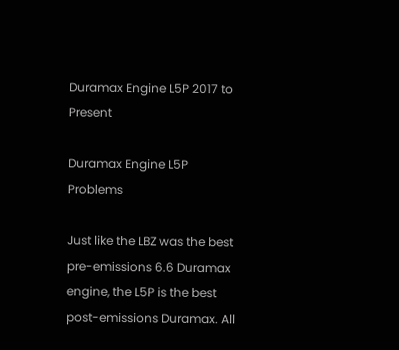Duramax Engine L5P 2017 to Present

Duramax Engine L5P Problems

Just like the LBZ was the best pre-emissions 6.6 Duramax engine, the L5P is the best post-emissions Duramax. All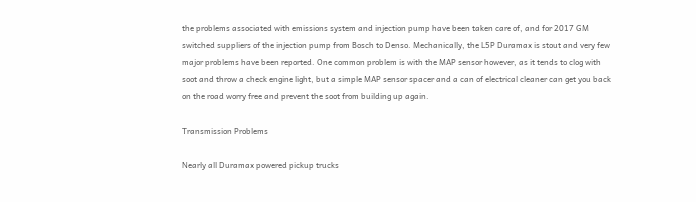the problems associated with emissions system and injection pump have been taken care of, and for 2017 GM switched suppliers of the injection pump from Bosch to Denso. Mechanically, the L5P Duramax is stout and very few major problems have been reported. One common problem is with the MAP sensor however, as it tends to clog with soot and throw a check engine light, but a simple MAP sensor spacer and a can of electrical cleaner can get you back on the road worry free and prevent the soot from building up again.

Transmission Problems

Nearly all Duramax powered pickup trucks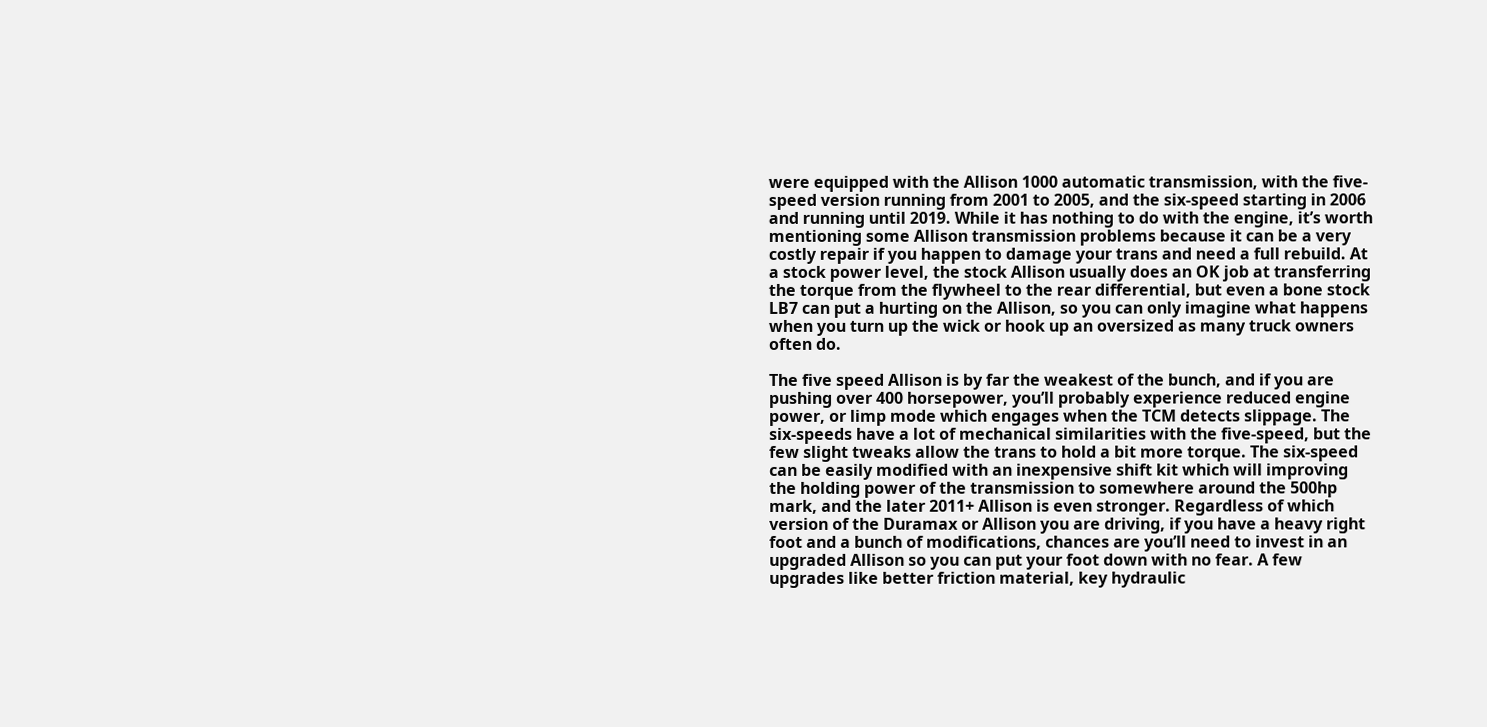were equipped with the Allison 1000 automatic transmission, with the five-speed version running from 2001 to 2005, and the six-speed starting in 2006 and running until 2019. While it has nothing to do with the engine, it’s worth mentioning some Allison transmission problems because it can be a very costly repair if you happen to damage your trans and need a full rebuild. At a stock power level, the stock Allison usually does an OK job at transferring the torque from the flywheel to the rear differential, but even a bone stock LB7 can put a hurting on the Allison, so you can only imagine what happens when you turn up the wick or hook up an oversized as many truck owners often do.

The five speed Allison is by far the weakest of the bunch, and if you are pushing over 400 horsepower, you’ll probably experience reduced engine power, or limp mode which engages when the TCM detects slippage. The six-speeds have a lot of mechanical similarities with the five-speed, but the few slight tweaks allow the trans to hold a bit more torque. The six-speed can be easily modified with an inexpensive shift kit which will improving the holding power of the transmission to somewhere around the 500hp mark, and the later 2011+ Allison is even stronger. Regardless of which version of the Duramax or Allison you are driving, if you have a heavy right foot and a bunch of modifications, chances are you’ll need to invest in an upgraded Allison so you can put your foot down with no fear. A few upgrades like better friction material, key hydraulic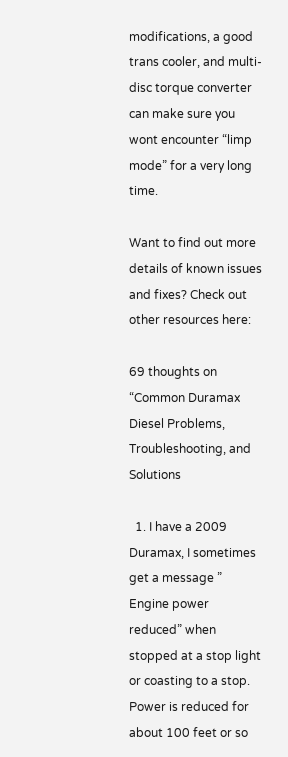modifications, a good trans cooler, and multi-disc torque converter can make sure you wont encounter “limp mode” for a very long time.

Want to find out more details of known issues and fixes? Check out other resources here:

69 thoughts on “Common Duramax Diesel Problems, Troubleshooting, and Solutions

  1. I have a 2009 Duramax, I sometimes get a message ” Engine power reduced” when stopped at a stop light or coasting to a stop. Power is reduced for about 100 feet or so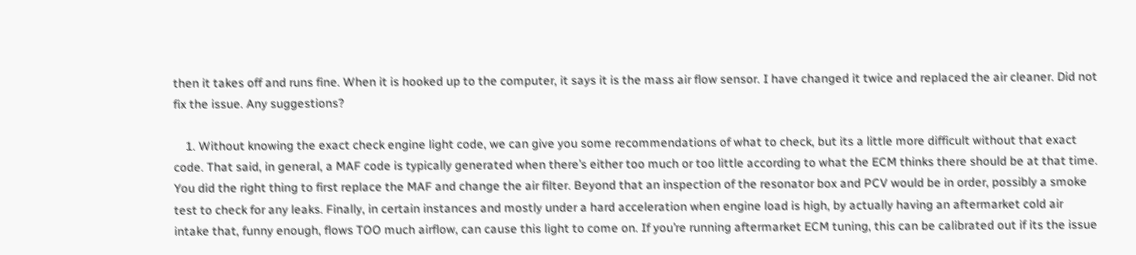then it takes off and runs fine. When it is hooked up to the computer, it says it is the mass air flow sensor. I have changed it twice and replaced the air cleaner. Did not fix the issue. Any suggestions?

    1. Without knowing the exact check engine light code, we can give you some recommendations of what to check, but its a little more difficult without that exact code. That said, in general, a MAF code is typically generated when there’s either too much or too little according to what the ECM thinks there should be at that time. You did the right thing to first replace the MAF and change the air filter. Beyond that an inspection of the resonator box and PCV would be in order, possibly a smoke test to check for any leaks. Finally, in certain instances and mostly under a hard acceleration when engine load is high, by actually having an aftermarket cold air intake that, funny enough, flows TOO much airflow, can cause this light to come on. If you’re running aftermarket ECM tuning, this can be calibrated out if its the issue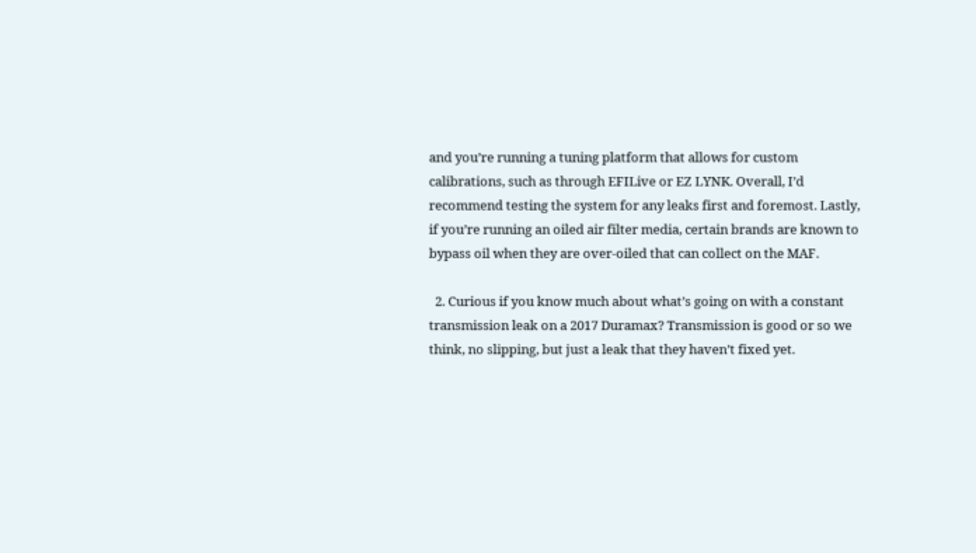and you’re running a tuning platform that allows for custom calibrations, such as through EFILive or EZ LYNK. Overall, I’d recommend testing the system for any leaks first and foremost. Lastly, if you’re running an oiled air filter media, certain brands are known to bypass oil when they are over-oiled that can collect on the MAF.

  2. Curious if you know much about what’s going on with a constant transmission leak on a 2017 Duramax? Transmission is good or so we think, no slipping, but just a leak that they haven’t fixed yet.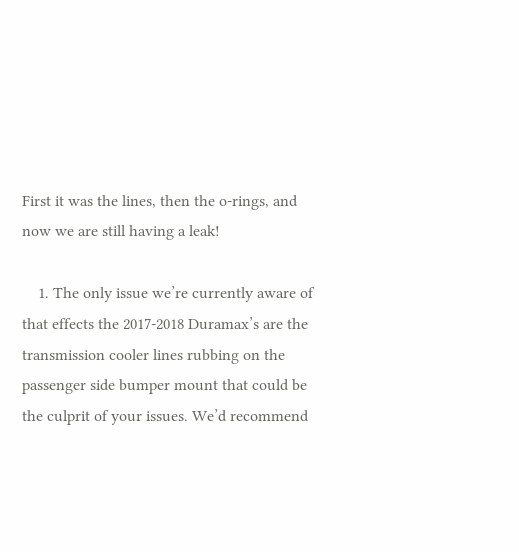First it was the lines, then the o-rings, and now we are still having a leak!

    1. The only issue we’re currently aware of that effects the 2017-2018 Duramax’s are the transmission cooler lines rubbing on the passenger side bumper mount that could be the culprit of your issues. We’d recommend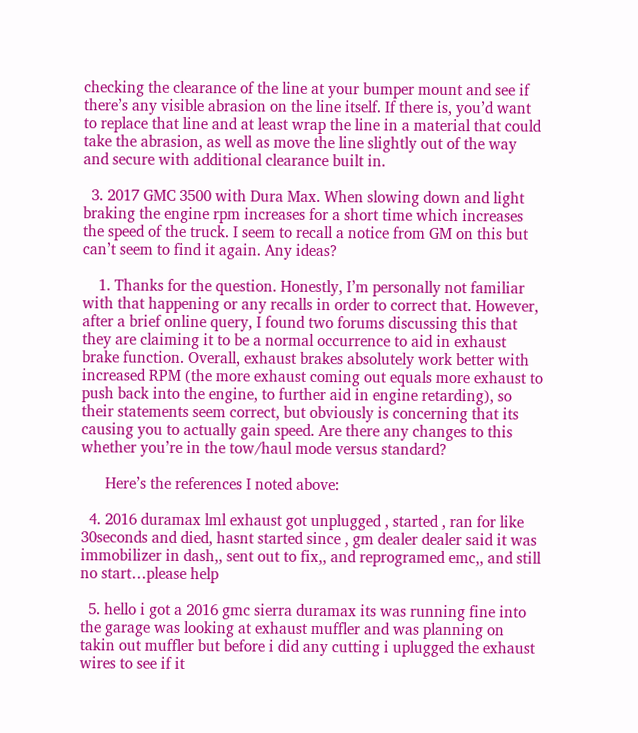checking the clearance of the line at your bumper mount and see if there’s any visible abrasion on the line itself. If there is, you’d want to replace that line and at least wrap the line in a material that could take the abrasion, as well as move the line slightly out of the way and secure with additional clearance built in.

  3. 2017 GMC 3500 with Dura Max. When slowing down and light braking the engine rpm increases for a short time which increases the speed of the truck. I seem to recall a notice from GM on this but can’t seem to find it again. Any ideas?

    1. Thanks for the question. Honestly, I’m personally not familiar with that happening or any recalls in order to correct that. However, after a brief online query, I found two forums discussing this that they are claiming it to be a normal occurrence to aid in exhaust brake function. Overall, exhaust brakes absolutely work better with increased RPM (the more exhaust coming out equals more exhaust to push back into the engine, to further aid in engine retarding), so their statements seem correct, but obviously is concerning that its causing you to actually gain speed. Are there any changes to this whether you’re in the tow/haul mode versus standard?

      Here’s the references I noted above:

  4. 2016 duramax lml exhaust got unplugged , started , ran for like 30seconds and died, hasnt started since , gm dealer dealer said it was immobilizer in dash,, sent out to fix,, and reprogramed emc,, and still no start…please help

  5. hello i got a 2016 gmc sierra duramax its was running fine into the garage was looking at exhaust muffler and was planning on takin out muffler but before i did any cutting i uplugged the exhaust wires to see if it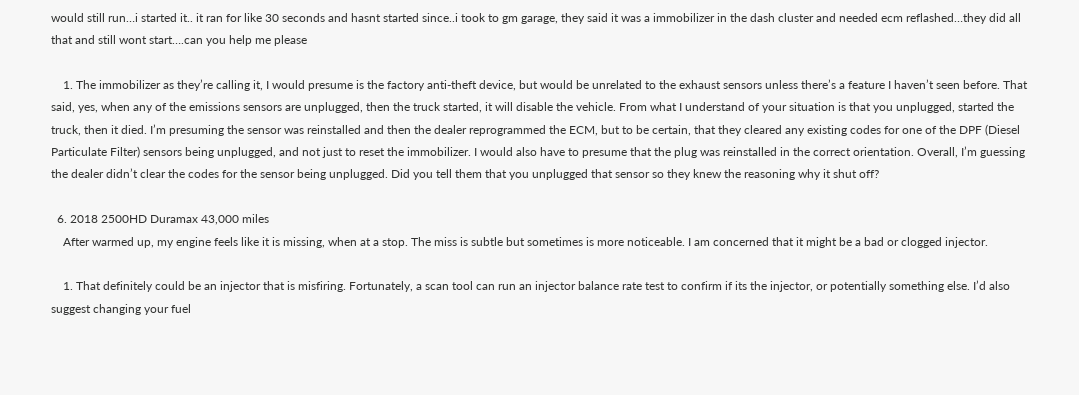would still run…i started it.. it ran for like 30 seconds and hasnt started since..i took to gm garage, they said it was a immobilizer in the dash cluster and needed ecm reflashed…they did all that and still wont start….can you help me please

    1. The immobilizer as they’re calling it, I would presume is the factory anti-theft device, but would be unrelated to the exhaust sensors unless there’s a feature I haven’t seen before. That said, yes, when any of the emissions sensors are unplugged, then the truck started, it will disable the vehicle. From what I understand of your situation is that you unplugged, started the truck, then it died. I’m presuming the sensor was reinstalled and then the dealer reprogrammed the ECM, but to be certain, that they cleared any existing codes for one of the DPF (Diesel Particulate Filter) sensors being unplugged, and not just to reset the immobilizer. I would also have to presume that the plug was reinstalled in the correct orientation. Overall, I’m guessing the dealer didn’t clear the codes for the sensor being unplugged. Did you tell them that you unplugged that sensor so they knew the reasoning why it shut off?

  6. 2018 2500HD Duramax 43,000 miles
    After warmed up, my engine feels like it is missing, when at a stop. The miss is subtle but sometimes is more noticeable. I am concerned that it might be a bad or clogged injector.

    1. That definitely could be an injector that is misfiring. Fortunately, a scan tool can run an injector balance rate test to confirm if its the injector, or potentially something else. I’d also suggest changing your fuel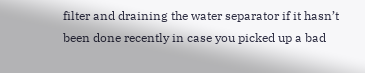filter and draining the water separator if it hasn’t been done recently in case you picked up a bad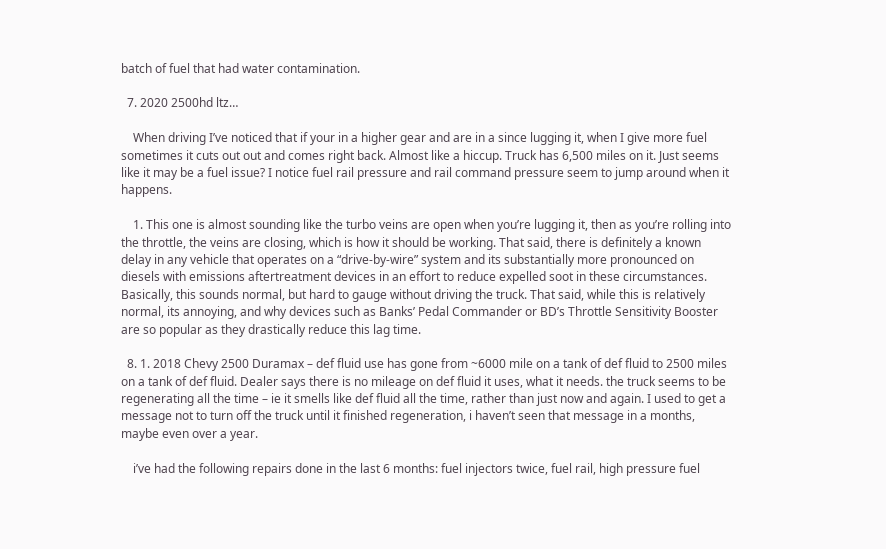batch of fuel that had water contamination.

  7. 2020 2500hd ltz…

    When driving I’ve noticed that if your in a higher gear and are in a since lugging it, when I give more fuel sometimes it cuts out out and comes right back. Almost like a hiccup. Truck has 6,500 miles on it. Just seems like it may be a fuel issue? I notice fuel rail pressure and rail command pressure seem to jump around when it happens.

    1. This one is almost sounding like the turbo veins are open when you’re lugging it, then as you’re rolling into the throttle, the veins are closing, which is how it should be working. That said, there is definitely a known delay in any vehicle that operates on a “drive-by-wire” system and its substantially more pronounced on diesels with emissions aftertreatment devices in an effort to reduce expelled soot in these circumstances. Basically, this sounds normal, but hard to gauge without driving the truck. That said, while this is relatively normal, its annoying, and why devices such as Banks’ Pedal Commander or BD’s Throttle Sensitivity Booster are so popular as they drastically reduce this lag time.

  8. 1. 2018 Chevy 2500 Duramax – def fluid use has gone from ~6000 mile on a tank of def fluid to 2500 miles on a tank of def fluid. Dealer says there is no mileage on def fluid it uses, what it needs. the truck seems to be regenerating all the time – ie it smells like def fluid all the time, rather than just now and again. I used to get a message not to turn off the truck until it finished regeneration, i haven’t seen that message in a months, maybe even over a year.

    i’ve had the following repairs done in the last 6 months: fuel injectors twice, fuel rail, high pressure fuel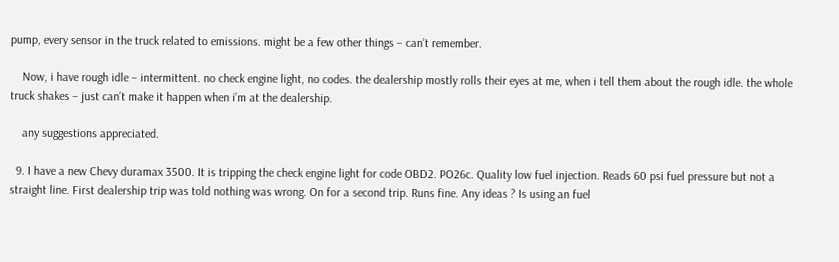pump, every sensor in the truck related to emissions. might be a few other things – can’t remember.

    Now, i have rough idle – intermittent. no check engine light, no codes. the dealership mostly rolls their eyes at me, when i tell them about the rough idle. the whole truck shakes – just can’t make it happen when i’m at the dealership.

    any suggestions appreciated.

  9. I have a new Chevy duramax 3500. It is tripping the check engine light for code OBD2. PO26c. Quality low fuel injection. Reads 60 psi fuel pressure but not a straight line. First dealership trip was told nothing was wrong. On for a second trip. Runs fine. Any ideas ? Is using an fuel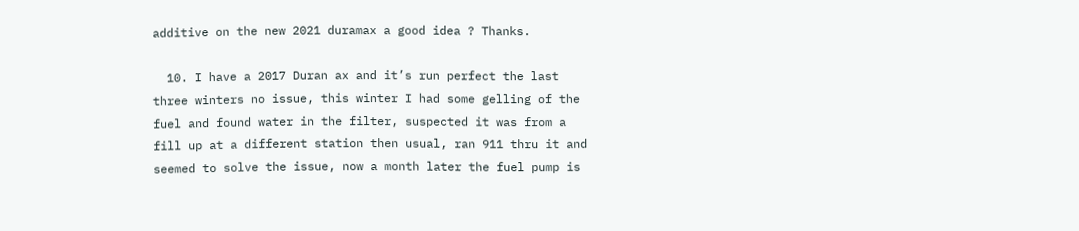additive on the new 2021 duramax a good idea ? Thanks.

  10. I have a 2017 Duran ax and it’s run perfect the last three winters no issue, this winter I had some gelling of the fuel and found water in the filter, suspected it was from a fill up at a different station then usual, ran 911 thru it and seemed to solve the issue, now a month later the fuel pump is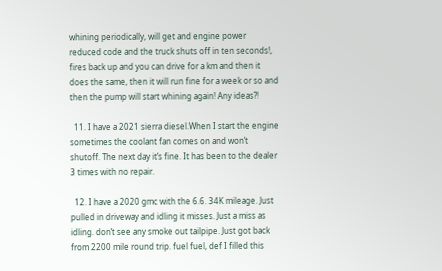whining periodically, will get and engine power reduced code and the truck shuts off in ten seconds!, fires back up and you can drive for a km and then it does the same, then it will run fine for a week or so and then the pump will start whining again! Any ideas?!

  11. I have a 2021 sierra diesel.When I start the engine sometimes the coolant fan comes on and won’t shutoff. The next day it’s fine. It has been to the dealer 3 times with no repair.

  12. I have a 2020 gmc with the 6.6. 34K mileage. Just pulled in driveway and idling it misses. Just a miss as idling. don’t see any smoke out tailpipe. Just got back from 2200 mile round trip. fuel fuel, def I filled this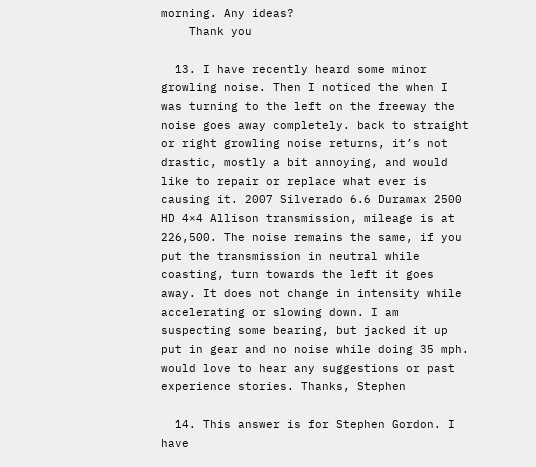morning. Any ideas?
    Thank you

  13. I have recently heard some minor growling noise. Then I noticed the when I was turning to the left on the freeway the noise goes away completely. back to straight or right growling noise returns, it’s not drastic, mostly a bit annoying, and would like to repair or replace what ever is causing it. 2007 Silverado 6.6 Duramax 2500 HD 4×4 Allison transmission, mileage is at 226,500. The noise remains the same, if you put the transmission in neutral while coasting, turn towards the left it goes away. It does not change in intensity while accelerating or slowing down. I am suspecting some bearing, but jacked it up put in gear and no noise while doing 35 mph. would love to hear any suggestions or past experience stories. Thanks, Stephen

  14. This answer is for Stephen Gordon. I have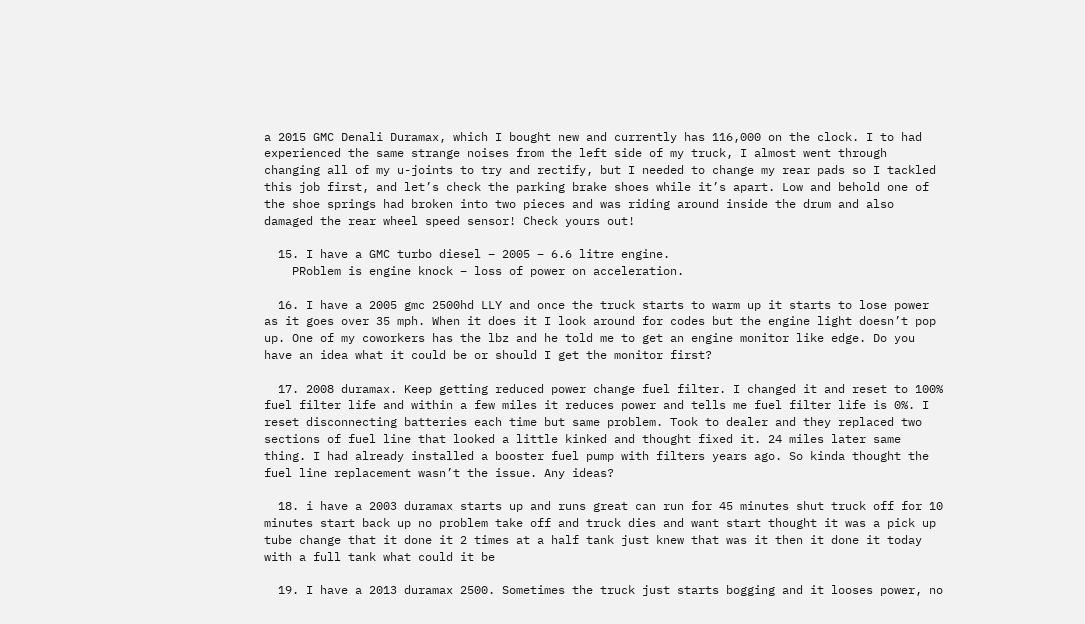a 2015 GMC Denali Duramax, which I bought new and currently has 116,000 on the clock. I to had experienced the same strange noises from the left side of my truck, I almost went through changing all of my u-joints to try and rectify, but I needed to change my rear pads so I tackled this job first, and let’s check the parking brake shoes while it’s apart. Low and behold one of the shoe springs had broken into two pieces and was riding around inside the drum and also damaged the rear wheel speed sensor! Check yours out!

  15. I have a GMC turbo diesel – 2005 – 6.6 litre engine.
    PRoblem is engine knock – loss of power on acceleration.

  16. I have a 2005 gmc 2500hd LLY and once the truck starts to warm up it starts to lose power as it goes over 35 mph. When it does it I look around for codes but the engine light doesn’t pop up. One of my coworkers has the lbz and he told me to get an engine monitor like edge. Do you have an idea what it could be or should I get the monitor first?

  17. 2008 duramax. Keep getting reduced power change fuel filter. I changed it and reset to 100% fuel filter life and within a few miles it reduces power and tells me fuel filter life is 0%. I reset disconnecting batteries each time but same problem. Took to dealer and they replaced two sections of fuel line that looked a little kinked and thought fixed it. 24 miles later same thing. I had already installed a booster fuel pump with filters years ago. So kinda thought the fuel line replacement wasn’t the issue. Any ideas?

  18. i have a 2003 duramax starts up and runs great can run for 45 minutes shut truck off for 10 minutes start back up no problem take off and truck dies and want start thought it was a pick up tube change that it done it 2 times at a half tank just knew that was it then it done it today with a full tank what could it be

  19. I have a 2013 duramax 2500. Sometimes the truck just starts bogging and it looses power, no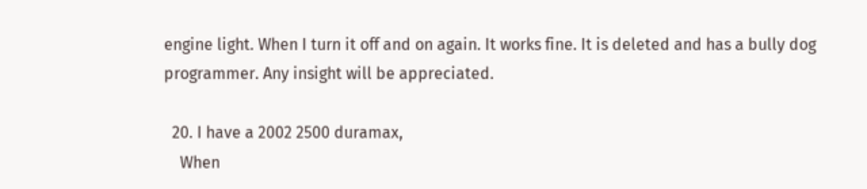engine light. When I turn it off and on again. It works fine. It is deleted and has a bully dog programmer. Any insight will be appreciated.

  20. I have a 2002 2500 duramax,
    When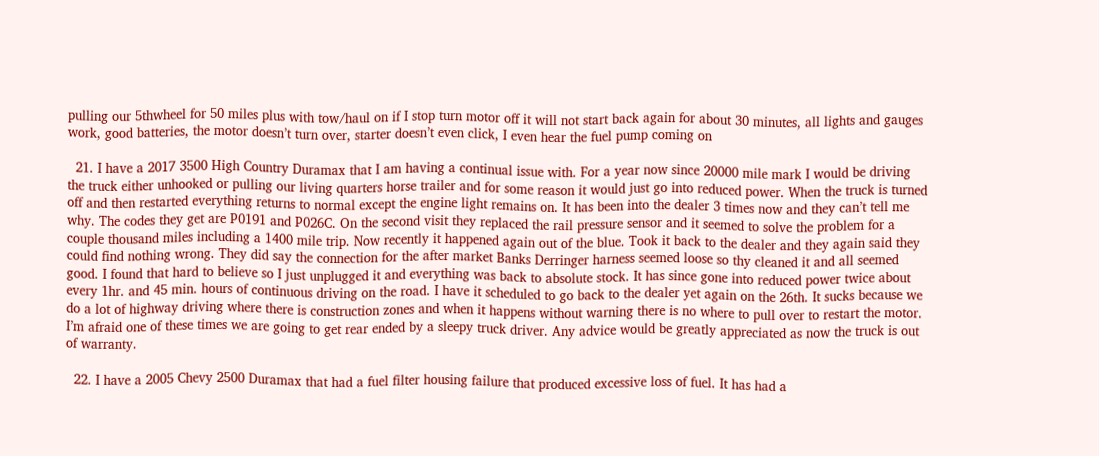pulling our 5thwheel for 50 miles plus with tow/haul on if I stop turn motor off it will not start back again for about 30 minutes, all lights and gauges work, good batteries, the motor doesn’t turn over, starter doesn’t even click, I even hear the fuel pump coming on

  21. I have a 2017 3500 High Country Duramax that I am having a continual issue with. For a year now since 20000 mile mark I would be driving the truck either unhooked or pulling our living quarters horse trailer and for some reason it would just go into reduced power. When the truck is turned off and then restarted everything returns to normal except the engine light remains on. It has been into the dealer 3 times now and they can’t tell me why. The codes they get are P0191 and P026C. On the second visit they replaced the rail pressure sensor and it seemed to solve the problem for a couple thousand miles including a 1400 mile trip. Now recently it happened again out of the blue. Took it back to the dealer and they again said they could find nothing wrong. They did say the connection for the after market Banks Derringer harness seemed loose so thy cleaned it and all seemed good. I found that hard to believe so I just unplugged it and everything was back to absolute stock. It has since gone into reduced power twice about every 1hr. and 45 min. hours of continuous driving on the road. I have it scheduled to go back to the dealer yet again on the 26th. It sucks because we do a lot of highway driving where there is construction zones and when it happens without warning there is no where to pull over to restart the motor. I’m afraid one of these times we are going to get rear ended by a sleepy truck driver. Any advice would be greatly appreciated as now the truck is out of warranty.

  22. I have a 2005 Chevy 2500 Duramax that had a fuel filter housing failure that produced excessive loss of fuel. It has had a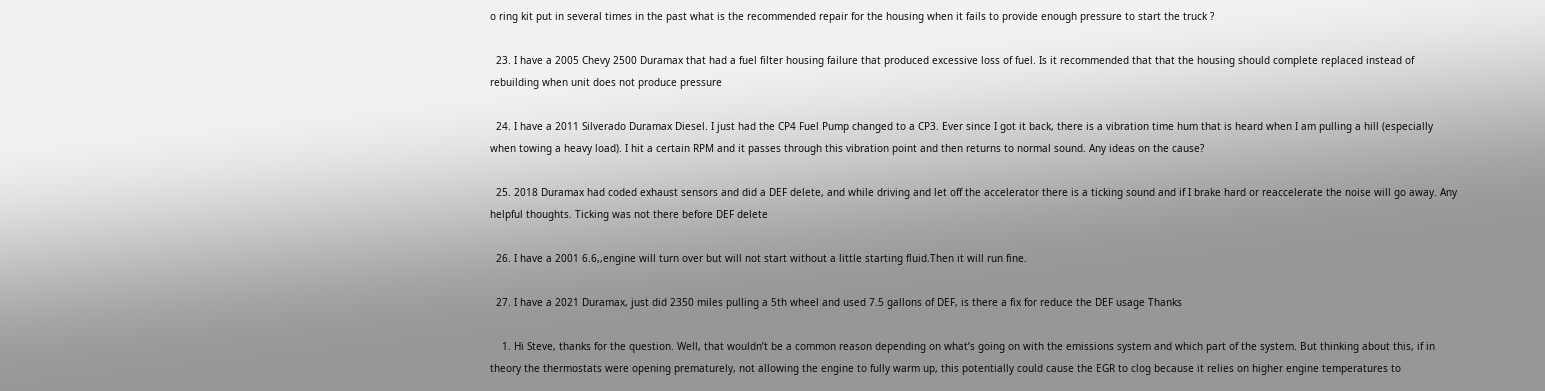o ring kit put in several times in the past what is the recommended repair for the housing when it fails to provide enough pressure to start the truck ?

  23. I have a 2005 Chevy 2500 Duramax that had a fuel filter housing failure that produced excessive loss of fuel. Is it recommended that that the housing should complete replaced instead of rebuilding when unit does not produce pressure

  24. I have a 2011 Silverado Duramax Diesel. I just had the CP4 Fuel Pump changed to a CP3. Ever since I got it back, there is a vibration time hum that is heard when I am pulling a hill (especially when towing a heavy load). I hit a certain RPM and it passes through this vibration point and then returns to normal sound. Any ideas on the cause?

  25. 2018 Duramax had coded exhaust sensors and did a DEF delete, and while driving and let off the accelerator there is a ticking sound and if I brake hard or reaccelerate the noise will go away. Any helpful thoughts. Ticking was not there before DEF delete

  26. I have a 2001 6.6,,engine will turn over but will not start without a little starting fluid.Then it will run fine.

  27. I have a 2021 Duramax, just did 2350 miles pulling a 5th wheel and used 7.5 gallons of DEF, is there a fix for reduce the DEF usage Thanks

    1. Hi Steve, thanks for the question. Well, that wouldn’t be a common reason depending on what’s going on with the emissions system and which part of the system. But thinking about this, if in theory the thermostats were opening prematurely, not allowing the engine to fully warm up, this potentially could cause the EGR to clog because it relies on higher engine temperatures to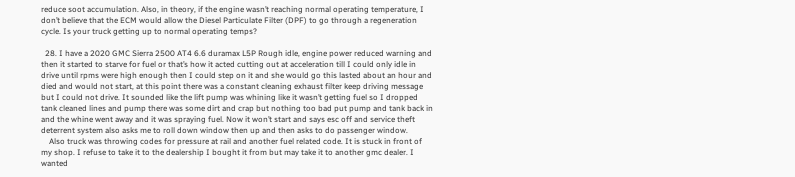reduce soot accumulation. Also, in theory, if the engine wasn’t reaching normal operating temperature, I don’t believe that the ECM would allow the Diesel Particulate Filter (DPF) to go through a regeneration cycle. Is your truck getting up to normal operating temps?

  28. I have a 2020 GMC Sierra 2500 AT4 6.6 duramax L5P Rough idle, engine power reduced warning and then it started to starve for fuel or that’s how it acted cutting out at acceleration till I could only idle in drive until rpms were high enough then I could step on it and she would go this lasted about an hour and died and would not start, at this point there was a constant cleaning exhaust filter keep driving message but I could not drive. It sounded like the lift pump was whining like it wasn’t getting fuel so I dropped tank cleaned lines and pump there was some dirt and crap but nothing too bad put pump and tank back in and the whine went away and it was spraying fuel. Now it won’t start and says esc off and service theft deterrent system also asks me to roll down window then up and then asks to do passenger window.
    Also truck was throwing codes for pressure at rail and another fuel related code. It is stuck in front of my shop. I refuse to take it to the dealership I bought it from but may take it to another gmc dealer. I wanted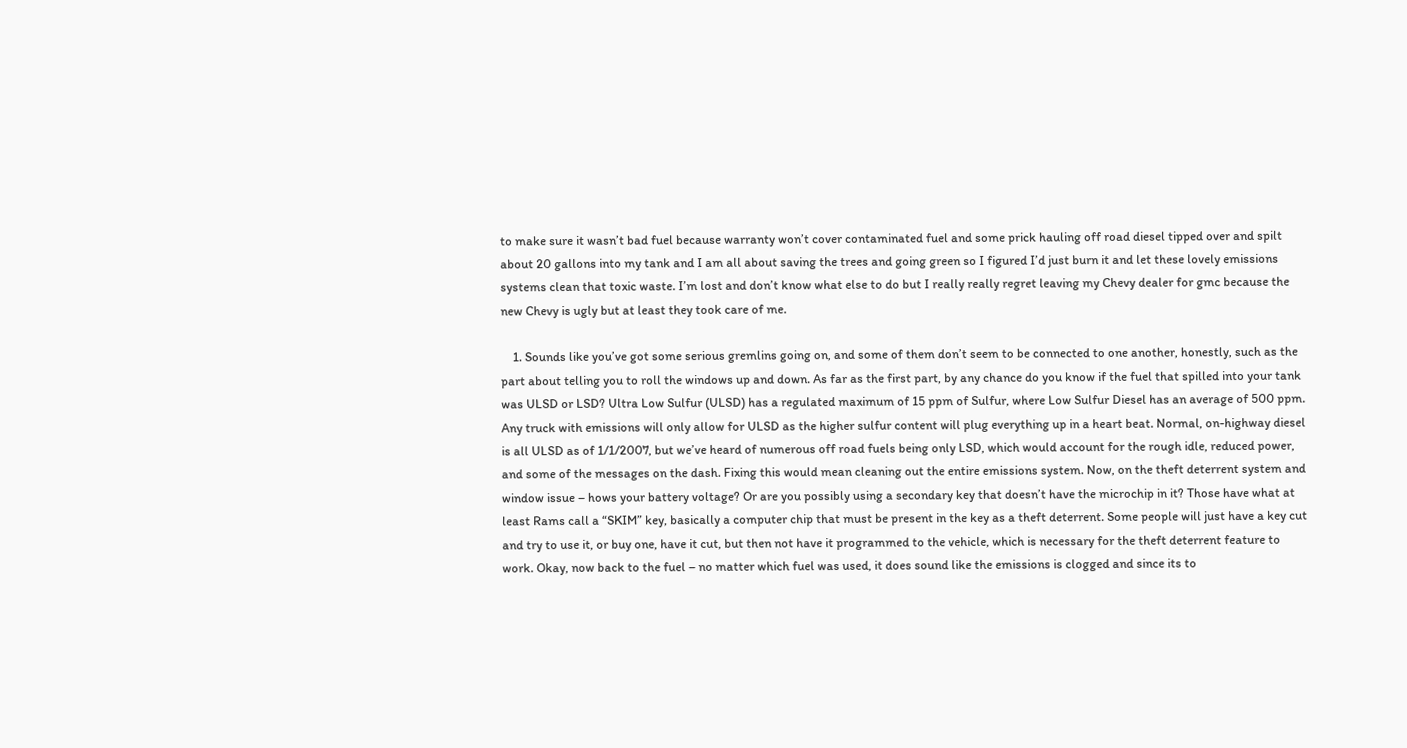to make sure it wasn’t bad fuel because warranty won’t cover contaminated fuel and some prick hauling off road diesel tipped over and spilt about 20 gallons into my tank and I am all about saving the trees and going green so I figured I’d just burn it and let these lovely emissions systems clean that toxic waste. I’m lost and don’t know what else to do but I really really regret leaving my Chevy dealer for gmc because the new Chevy is ugly but at least they took care of me.

    1. Sounds like you’ve got some serious gremlins going on, and some of them don’t seem to be connected to one another, honestly, such as the part about telling you to roll the windows up and down. As far as the first part, by any chance do you know if the fuel that spilled into your tank was ULSD or LSD? Ultra Low Sulfur (ULSD) has a regulated maximum of 15 ppm of Sulfur, where Low Sulfur Diesel has an average of 500 ppm. Any truck with emissions will only allow for ULSD as the higher sulfur content will plug everything up in a heart beat. Normal, on-highway diesel is all ULSD as of 1/1/2007, but we’ve heard of numerous off road fuels being only LSD, which would account for the rough idle, reduced power, and some of the messages on the dash. Fixing this would mean cleaning out the entire emissions system. Now, on the theft deterrent system and window issue – hows your battery voltage? Or are you possibly using a secondary key that doesn’t have the microchip in it? Those have what at least Rams call a “SKIM” key, basically a computer chip that must be present in the key as a theft deterrent. Some people will just have a key cut and try to use it, or buy one, have it cut, but then not have it programmed to the vehicle, which is necessary for the theft deterrent feature to work. Okay, now back to the fuel – no matter which fuel was used, it does sound like the emissions is clogged and since its to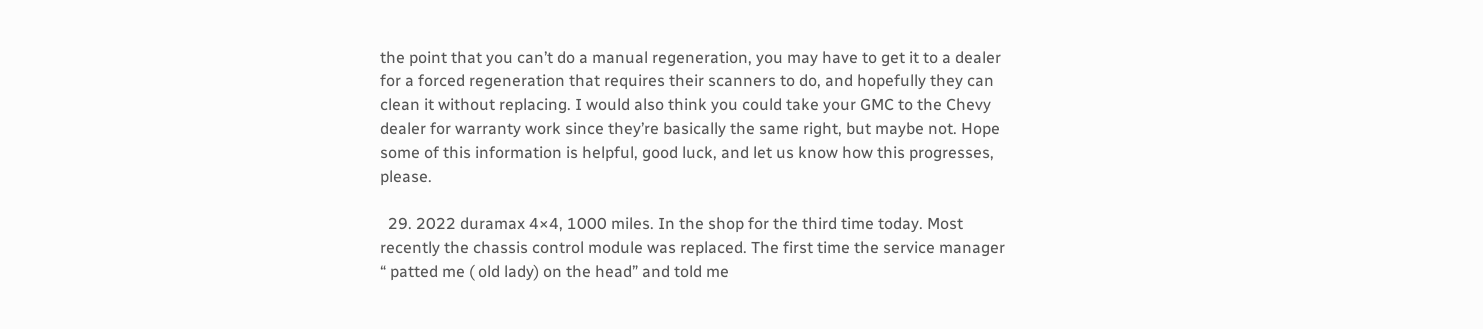the point that you can’t do a manual regeneration, you may have to get it to a dealer for a forced regeneration that requires their scanners to do, and hopefully they can clean it without replacing. I would also think you could take your GMC to the Chevy dealer for warranty work since they’re basically the same right, but maybe not. Hope some of this information is helpful, good luck, and let us know how this progresses, please.

  29. 2022 duramax 4×4, 1000 miles. In the shop for the third time today. Most recently the chassis control module was replaced. The first time the service manager “ patted me ( old lady) on the head” and told me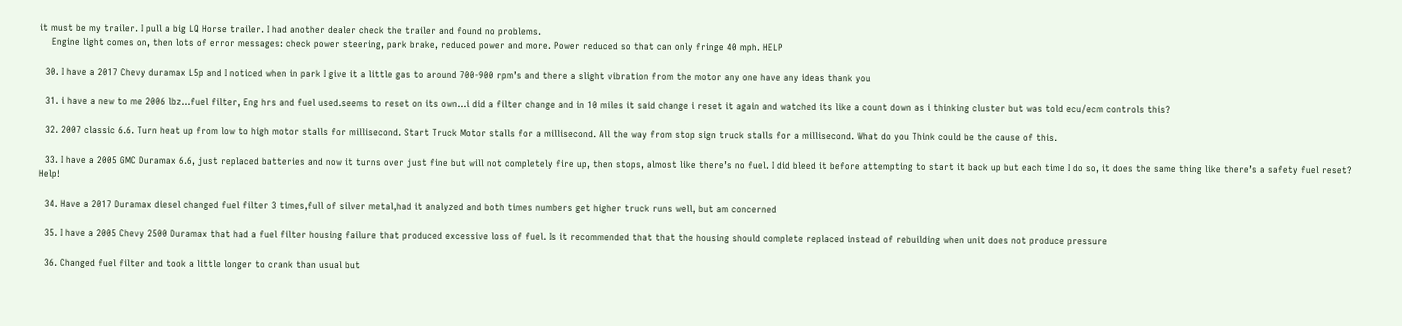it must be my trailer. I pull a big LQ Horse trailer. I had another dealer check the trailer and found no problems.
    Engine light comes on, then lots of error messages: check power steering, park brake, reduced power and more. Power reduced so that can only fringe 40 mph. HELP

  30. I have a 2017 Chevy duramax L5p and I noticed when in park I give it a little gas to around 700-900 rpm’s and there a slight vibration from the motor any one have any ideas thank you

  31. i have a new to me 2006 lbz…fuel filter, Eng hrs and fuel used.seems to reset on its own…i did a filter change and in 10 miles it said change i reset it again and watched its like a count down as i thinking cluster but was told ecu/ecm controls this?

  32. 2007 classic 6.6. Turn heat up from low to high motor stalls for millisecond. Start Truck Motor stalls for a millisecond. All the way from stop sign truck stalls for a millisecond. What do you Think could be the cause of this.

  33. I have a 2005 GMC Duramax 6.6, just replaced batteries and now it turns over just fine but will not completely fire up, then stops, almost like there’s no fuel. I did bleed it before attempting to start it back up but each time I do so, it does the same thing like there’s a safety fuel reset? Help!

  34. Have a 2017 Duramax diesel changed fuel filter 3 times,full of silver metal,had it analyzed and both times numbers get higher truck runs well, but am concerned

  35. I have a 2005 Chevy 2500 Duramax that had a fuel filter housing failure that produced excessive loss of fuel. Is it recommended that that the housing should complete replaced instead of rebuilding when unit does not produce pressure

  36. Changed fuel filter and took a little longer to crank than usual but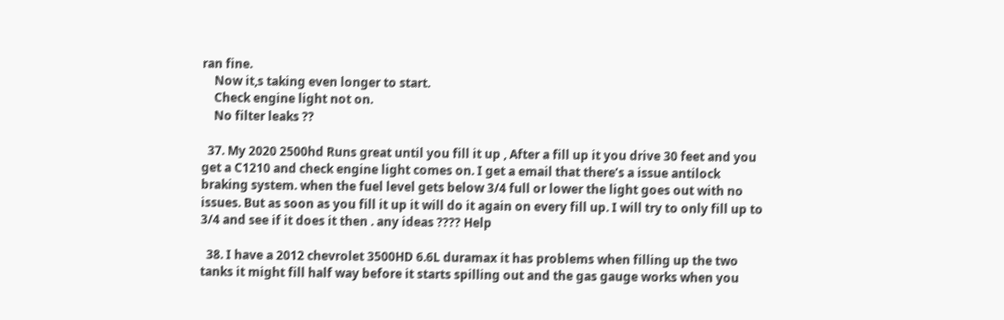ran fine.
    Now it,s taking even longer to start.
    Check engine light not on.
    No filter leaks ??

  37. My 2020 2500hd Runs great until you fill it up , After a fill up it you drive 30 feet and you get a C1210 and check engine light comes on. I get a email that there’s a issue antilock braking system. when the fuel level gets below 3/4 full or lower the light goes out with no issues. But as soon as you fill it up it will do it again on every fill up. I will try to only fill up to 3/4 and see if it does it then . any ideas ???? Help

  38. I have a 2012 chevrolet 3500HD 6.6L duramax it has problems when filling up the two tanks it might fill half way before it starts spilling out and the gas gauge works when you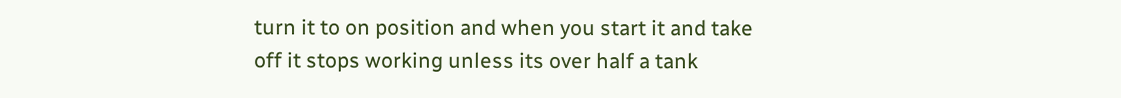turn it to on position and when you start it and take off it stops working unless its over half a tank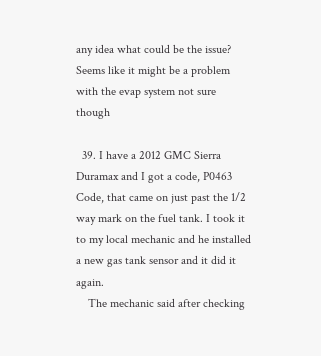any idea what could be the issue? Seems like it might be a problem with the evap system not sure though

  39. I have a 2012 GMC Sierra Duramax and I got a code, P0463 Code, that came on just past the 1/2 way mark on the fuel tank. I took it to my local mechanic and he installed a new gas tank sensor and it did it again.
    The mechanic said after checking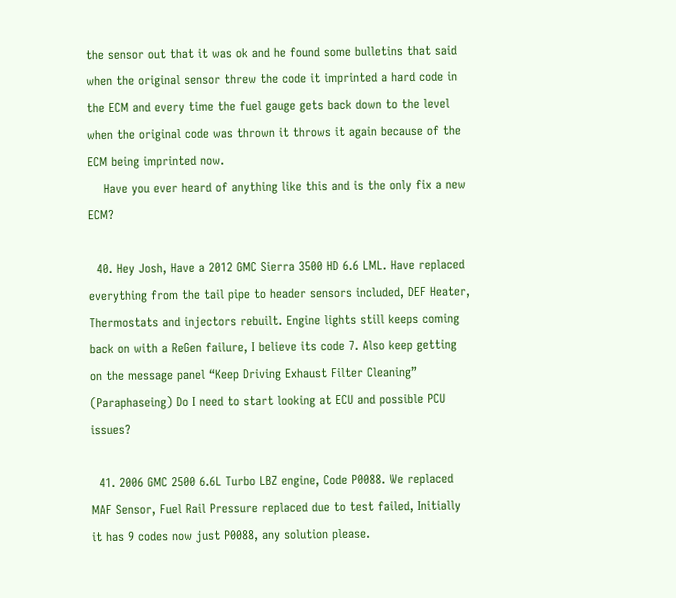the sensor out that it was ok and he found some bulletins that said when the original sensor threw the code it imprinted a hard code in the ECM and every time the fuel gauge gets back down to the level when the original code was thrown it throws it again because of the ECM being imprinted now.
    Have you ever heard of anything like this and is the only fix a new ECM?

  40. Hey Josh, Have a 2012 GMC Sierra 3500 HD 6.6 LML. Have replaced everything from the tail pipe to header sensors included, DEF Heater, Thermostats and injectors rebuilt. Engine lights still keeps coming back on with a ReGen failure, I believe its code 7. Also keep getting on the message panel “Keep Driving Exhaust Filter Cleaning” (Paraphaseing) Do I need to start looking at ECU and possible PCU issues?

  41. 2006 GMC 2500 6.6L Turbo LBZ engine, Code P0088. We replaced MAF Sensor, Fuel Rail Pressure replaced due to test failed, Initially it has 9 codes now just P0088, any solution please.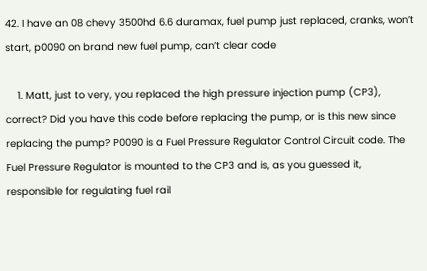42. I have an 08 chevy 3500hd 6.6 duramax, fuel pump just replaced, cranks, won’t start, p0090 on brand new fuel pump, can’t clear code

    1. Matt, just to very, you replaced the high pressure injection pump (CP3), correct? Did you have this code before replacing the pump, or is this new since replacing the pump? P0090 is a Fuel Pressure Regulator Control Circuit code. The Fuel Pressure Regulator is mounted to the CP3 and is, as you guessed it, responsible for regulating fuel rail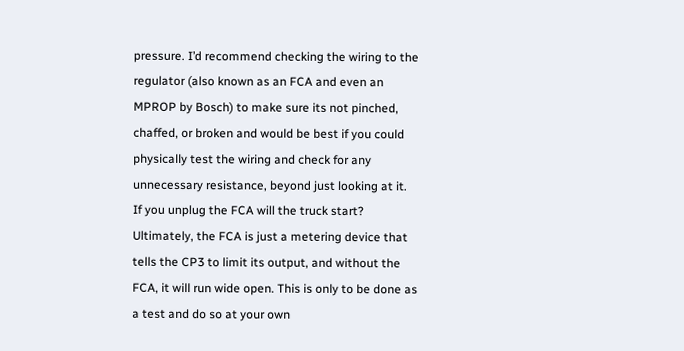pressure. I’d recommend checking the wiring to the regulator (also known as an FCA and even an MPROP by Bosch) to make sure its not pinched, chaffed, or broken and would be best if you could physically test the wiring and check for any unnecessary resistance, beyond just looking at it. If you unplug the FCA will the truck start? Ultimately, the FCA is just a metering device that tells the CP3 to limit its output, and without the FCA, it will run wide open. This is only to be done as a test and do so at your own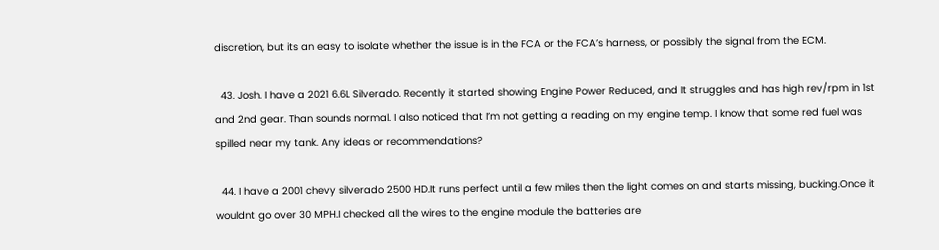discretion, but its an easy to isolate whether the issue is in the FCA or the FCA’s harness, or possibly the signal from the ECM.

  43. Josh. I have a 2021 6.6L Silverado. Recently it started showing Engine Power Reduced, and It struggles and has high rev/rpm in 1st and 2nd gear. Than sounds normal. I also noticed that I’m not getting a reading on my engine temp. I know that some red fuel was spilled near my tank. Any ideas or recommendations?

  44. I have a 2001 chevy silverado 2500 HD.It runs perfect until a few miles then the light comes on and starts missing, bucking.Once it wouldnt go over 30 MPH.I checked all the wires to the engine module the batteries are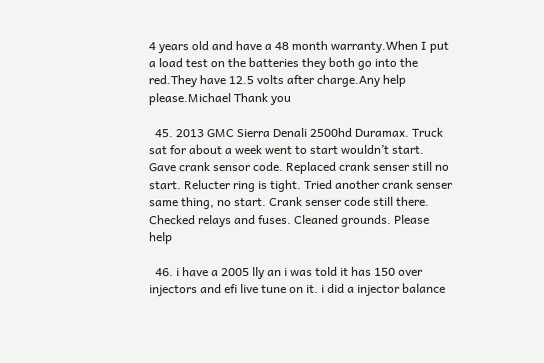4 years old and have a 48 month warranty.When I put a load test on the batteries they both go into the red.They have 12.5 volts after charge.Any help please.Michael Thank you

  45. 2013 GMC Sierra Denali 2500hd Duramax. Truck sat for about a week went to start wouldn’t start. Gave crank sensor code. Replaced crank senser still no start. Relucter ring is tight. Tried another crank senser same thing, no start. Crank senser code still there. Checked relays and fuses. Cleaned grounds. Please help

  46. i have a 2005 lly an i was told it has 150 over injectors and efi live tune on it. i did a injector balance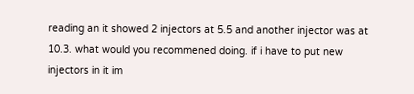reading an it showed 2 injectors at 5.5 and another injector was at 10.3. what would you recommened doing. if i have to put new injectors in it im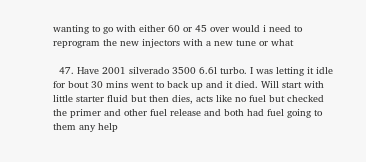wanting to go with either 60 or 45 over would i need to reprogram the new injectors with a new tune or what

  47. Have 2001 silverado 3500 6.6l turbo. I was letting it idle for bout 30 mins went to back up and it died. Will start with little starter fluid but then dies, acts like no fuel but checked the primer and other fuel release and both had fuel going to them any help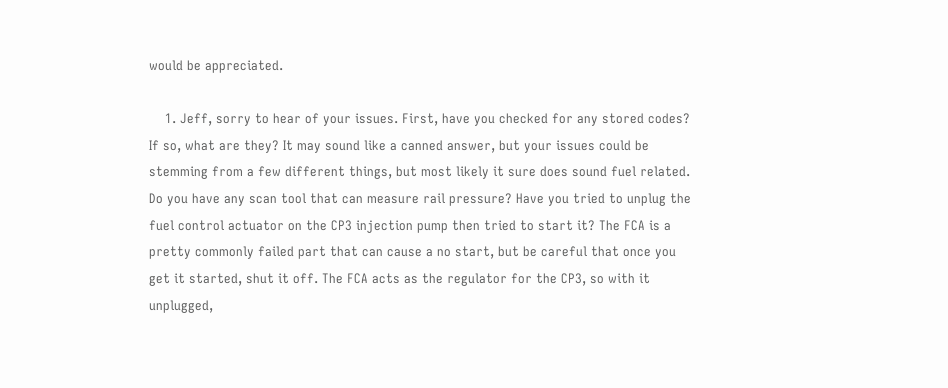would be appreciated.

    1. Jeff, sorry to hear of your issues. First, have you checked for any stored codes? If so, what are they? It may sound like a canned answer, but your issues could be stemming from a few different things, but most likely it sure does sound fuel related. Do you have any scan tool that can measure rail pressure? Have you tried to unplug the fuel control actuator on the CP3 injection pump then tried to start it? The FCA is a pretty commonly failed part that can cause a no start, but be careful that once you get it started, shut it off. The FCA acts as the regulator for the CP3, so with it unplugged,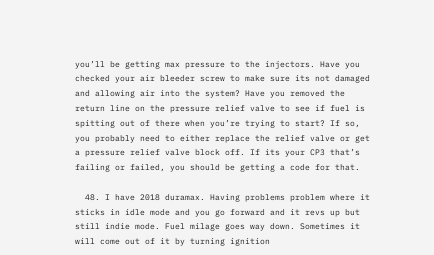you’ll be getting max pressure to the injectors. Have you checked your air bleeder screw to make sure its not damaged and allowing air into the system? Have you removed the return line on the pressure relief valve to see if fuel is spitting out of there when you’re trying to start? If so, you probably need to either replace the relief valve or get a pressure relief valve block off. If its your CP3 that’s failing or failed, you should be getting a code for that.

  48. I have 2018 duramax. Having problems problem where it sticks in idle mode and you go forward and it revs up but still indie mode. Fuel milage goes way down. Sometimes it will come out of it by turning ignition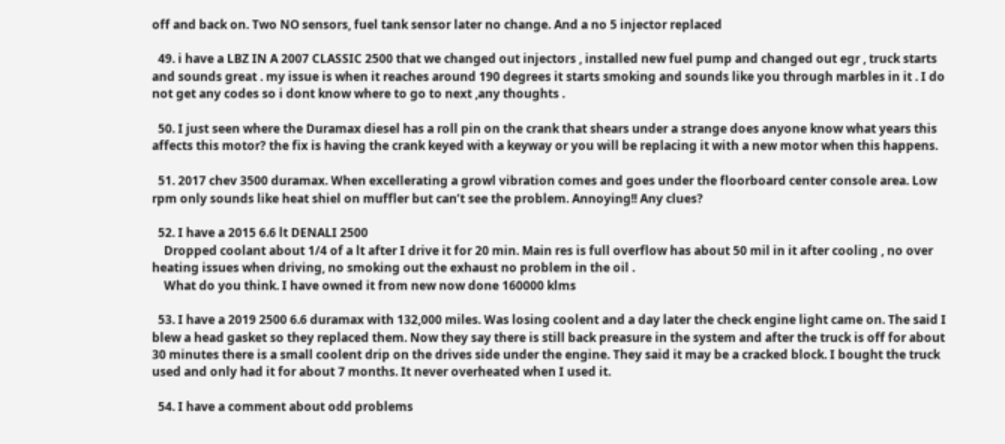off and back on. Two NO sensors, fuel tank sensor later no change. And a no 5 injector replaced

  49. i have a LBZ IN A 2007 CLASSIC 2500 that we changed out injectors , installed new fuel pump and changed out egr , truck starts and sounds great . my issue is when it reaches around 190 degrees it starts smoking and sounds like you through marbles in it . I do not get any codes so i dont know where to go to next ,any thoughts .

  50. I just seen where the Duramax diesel has a roll pin on the crank that shears under a strange does anyone know what years this affects this motor? the fix is having the crank keyed with a keyway or you will be replacing it with a new motor when this happens.

  51. 2017 chev 3500 duramax. When excellerating a growl vibration comes and goes under the floorboard center console area. Low rpm only sounds like heat shiel on muffler but can’t see the problem. Annoying!! Any clues?

  52. I have a 2015 6.6 lt DENALI 2500
    Dropped coolant about 1/4 of a lt after I drive it for 20 min. Main res is full overflow has about 50 mil in it after cooling , no over heating issues when driving, no smoking out the exhaust no problem in the oil .
    What do you think. I have owned it from new now done 160000 klms

  53. I have a 2019 2500 6.6 duramax with 132,000 miles. Was losing coolent and a day later the check engine light came on. The said I blew a head gasket so they replaced them. Now they say there is still back preasure in the system and after the truck is off for about 30 minutes there is a small coolent drip on the drives side under the engine. They said it may be a cracked block. I bought the truck used and only had it for about 7 months. It never overheated when I used it.

  54. I have a comment about odd problems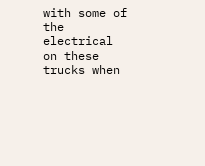with some of the electrical on these trucks when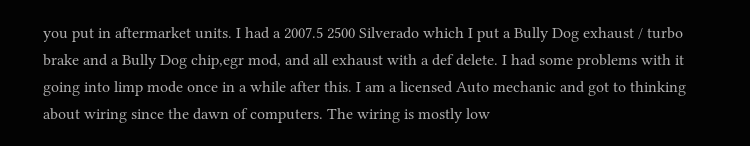you put in aftermarket units. I had a 2007.5 2500 Silverado which I put a Bully Dog exhaust / turbo brake and a Bully Dog chip,egr mod, and all exhaust with a def delete. I had some problems with it going into limp mode once in a while after this. I am a licensed Auto mechanic and got to thinking about wiring since the dawn of computers. The wiring is mostly low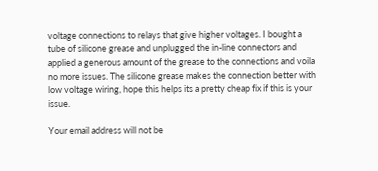voltage connections to relays that give higher voltages. I bought a tube of silicone grease and unplugged the in-line connectors and applied a generous amount of the grease to the connections and voila no more issues. The silicone grease makes the connection better with low voltage wiring, hope this helps its a pretty cheap fix if this is your issue.

Your email address will not be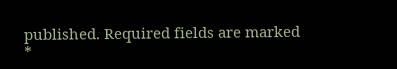published. Required fields are marked *